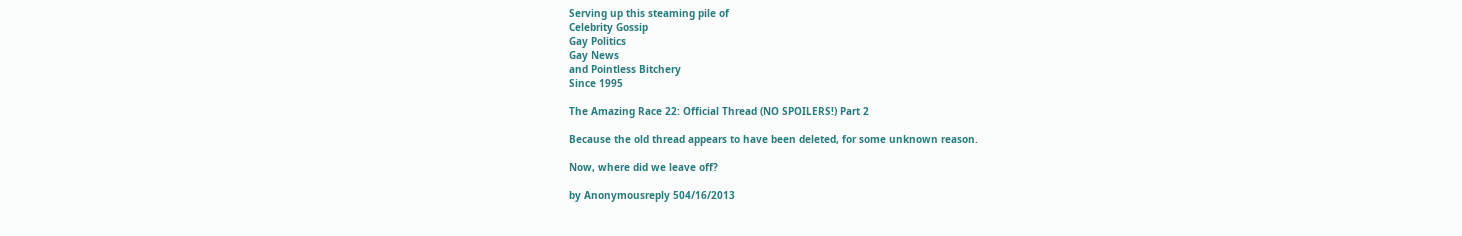Serving up this steaming pile of
Celebrity Gossip
Gay Politics
Gay News
and Pointless Bitchery
Since 1995

The Amazing Race 22: Official Thread (NO SPOILERS!) Part 2

Because the old thread appears to have been deleted, for some unknown reason.

Now, where did we leave off?

by Anonymousreply 504/16/2013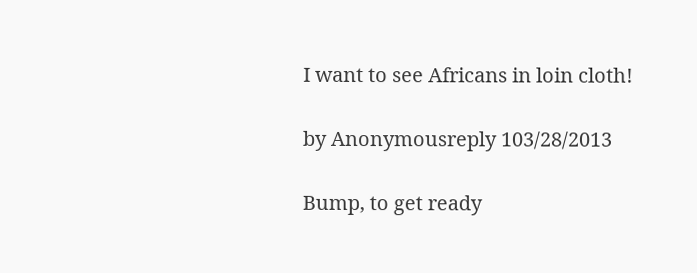I want to see Africans in loin cloth!

by Anonymousreply 103/28/2013

Bump, to get ready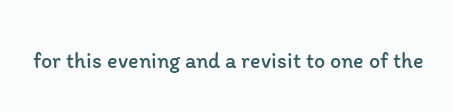for this evening and a revisit to one of the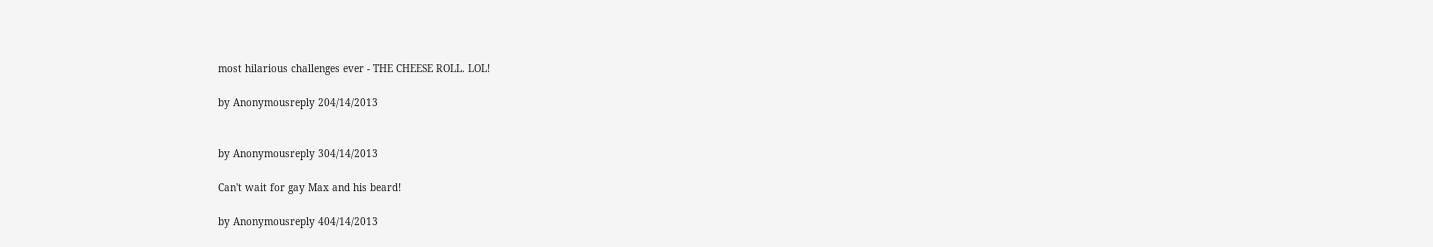most hilarious challenges ever - THE CHEESE ROLL. LOL!

by Anonymousreply 204/14/2013


by Anonymousreply 304/14/2013

Can't wait for gay Max and his beard!

by Anonymousreply 404/14/2013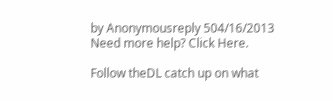by Anonymousreply 504/16/2013
Need more help? Click Here.

Follow theDL catch up on what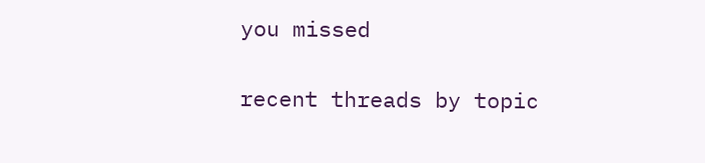you missed

recent threads by topic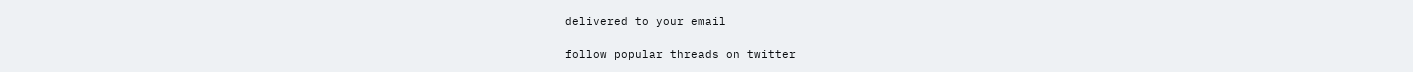delivered to your email

follow popular threads on twitter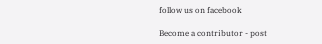follow us on facebook

Become a contributor - post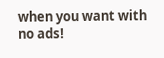when you want with no ads!